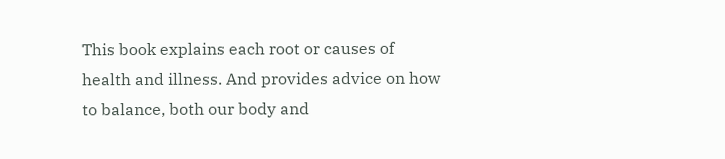This book explains each root or causes of health and illness. And provides advice on how to balance, both our body and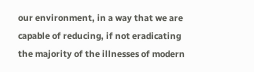our environment, in a way that we are capable of reducing, if not eradicating the majority of the illnesses of modern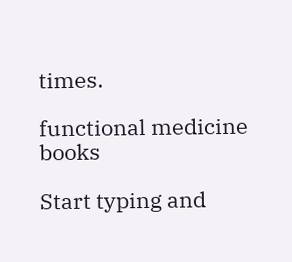times.

functional medicine books

Start typing and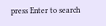press Enter to search